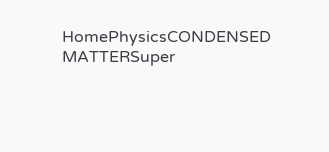HomePhysicsCONDENSED MATTERSuper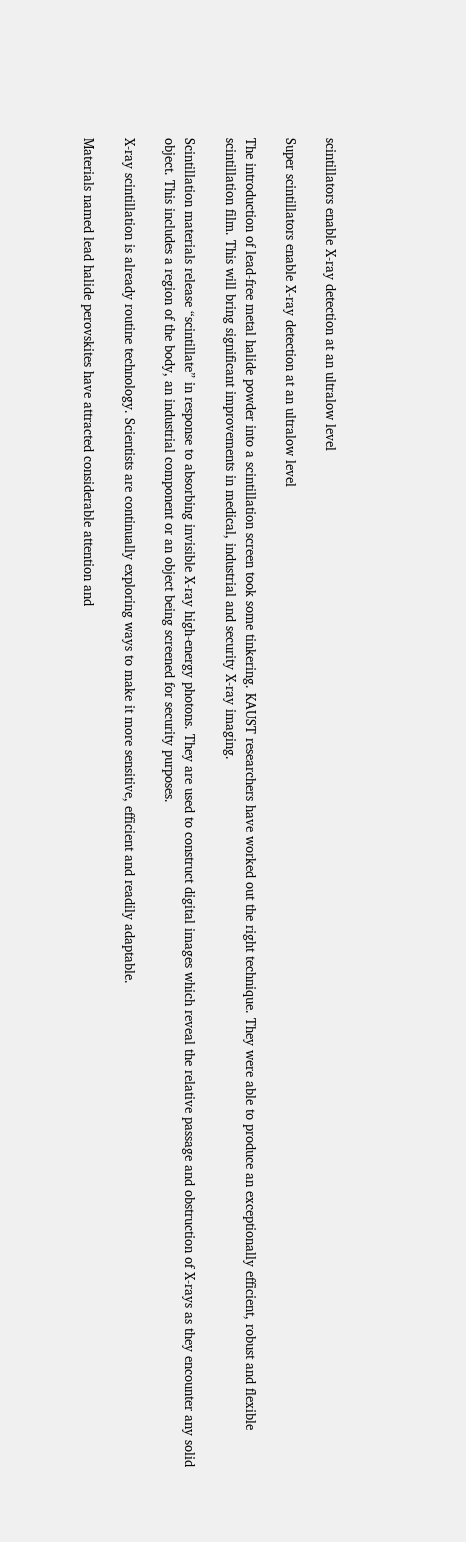scintillators enable X-ray detection at an ultralow level

Super scintillators enable X-ray detection at an ultralow level

The introduction of lead-free metal halide powder into a scintillation screen took some tinkering. KAUST researchers have worked out the right technique. They were able to produce an exceptionally efficient, robust and flexible scintillation film. This will bring significant improvements in medical, industrial and security X-ray imaging.

Scintillation materials release “scintillate” in response to absorbing invisible X-ray high-energy photons. They are used to construct digital images which reveal the relative passage and obstruction of X-rays as they encounter any solid object. This includes a region of the body, an industrial component or an object being screened for security purposes.

X-ray scintillation is already routine technology. Scientists are continually exploring ways to make it more sensitive, efficient and readily adaptable.

Materials named lead halide perovskites have attracted considerable attention and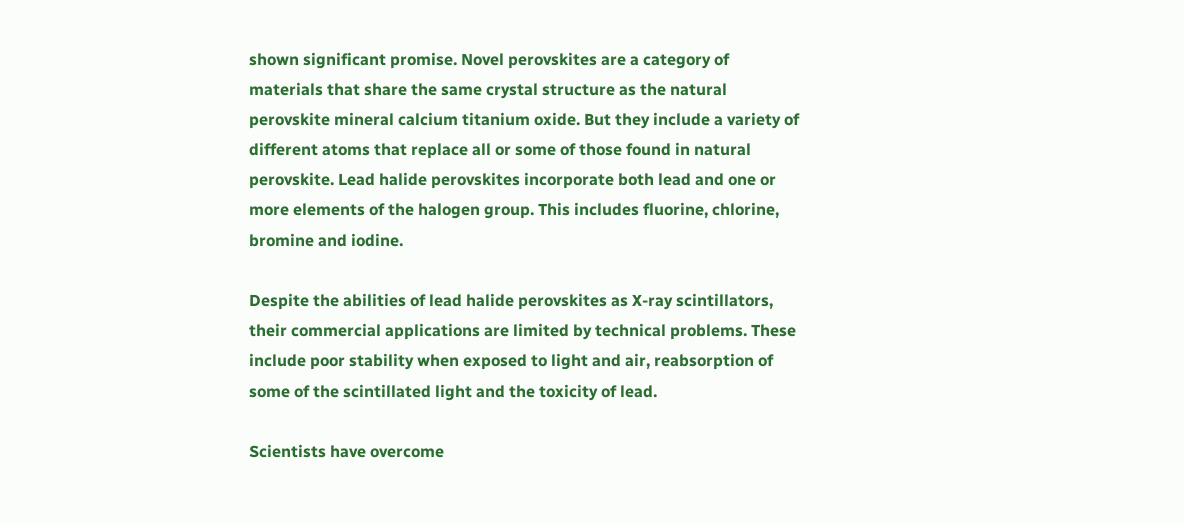shown significant promise. Novel perovskites are a category of materials that share the same crystal structure as the natural perovskite mineral calcium titanium oxide. But they include a variety of different atoms that replace all or some of those found in natural perovskite. Lead halide perovskites incorporate both lead and one or more elements of the halogen group. This includes fluorine, chlorine, bromine and iodine.

Despite the abilities of lead halide perovskites as X-ray scintillators, their commercial applications are limited by technical problems. These include poor stability when exposed to light and air, reabsorption of some of the scintillated light and the toxicity of lead.

Scientists have overcome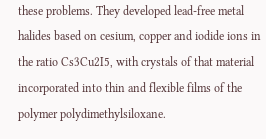these problems. They developed lead-free metal halides based on cesium, copper and iodide ions in the ratio Cs3Cu2I5, with crystals of that material incorporated into thin and flexible films of the polymer polydimethylsiloxane.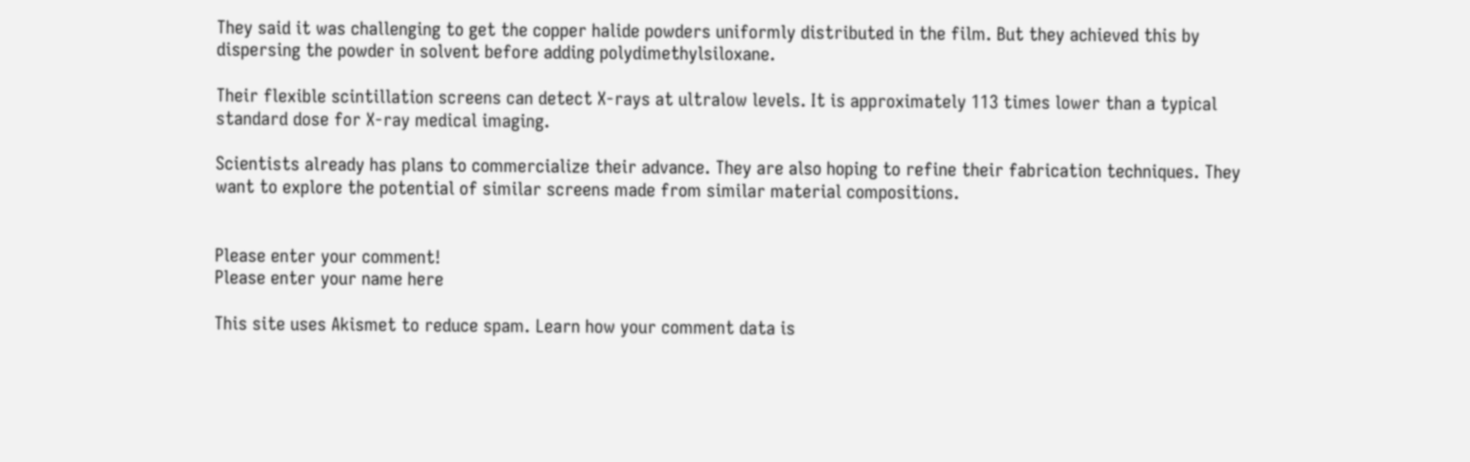They said it was challenging to get the copper halide powders uniformly distributed in the film. But they achieved this by dispersing the powder in solvent before adding polydimethylsiloxane.

Their flexible scintillation screens can detect X-rays at ultralow levels. It is approximately 113 times lower than a typical standard dose for X-ray medical imaging.

Scientists already has plans to commercialize their advance. They are also hoping to refine their fabrication techniques. They want to explore the potential of similar screens made from similar material compositions.


Please enter your comment!
Please enter your name here

This site uses Akismet to reduce spam. Learn how your comment data is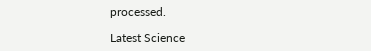processed.

Latest Science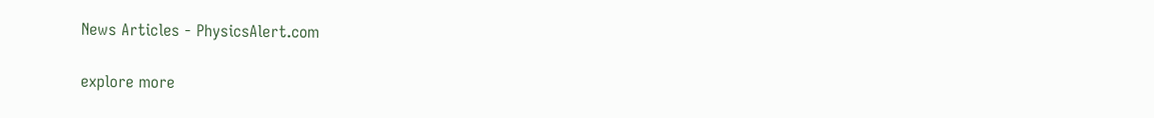News Articles - PhysicsAlert.com

explore more